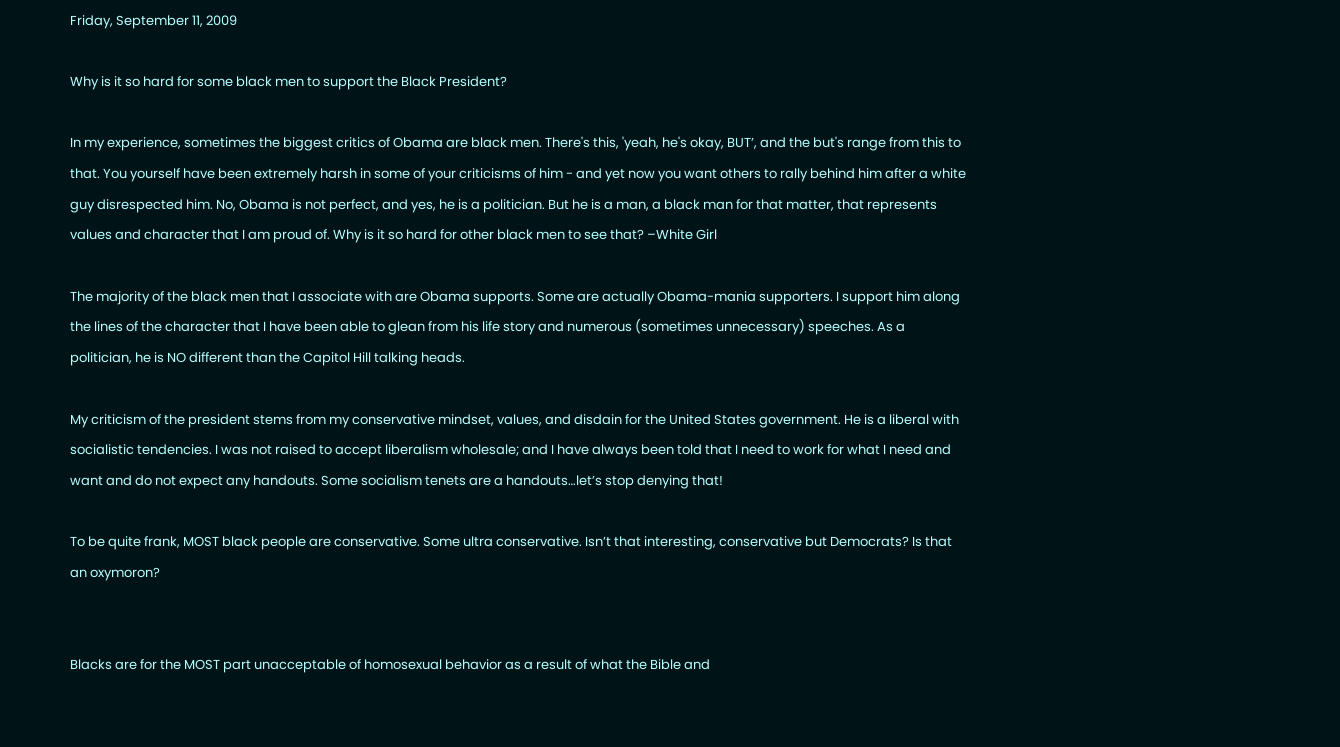Friday, September 11, 2009

Why is it so hard for some black men to support the Black President?

In my experience, sometimes the biggest critics of Obama are black men. There's this, 'yeah, he's okay, BUT’, and the but's range from this to that. You yourself have been extremely harsh in some of your criticisms of him - and yet now you want others to rally behind him after a white guy disrespected him. No, Obama is not perfect, and yes, he is a politician. But he is a man, a black man for that matter, that represents values and character that I am proud of. Why is it so hard for other black men to see that? –White Girl

The majority of the black men that I associate with are Obama supports. Some are actually Obama-mania supporters. I support him along the lines of the character that I have been able to glean from his life story and numerous (sometimes unnecessary) speeches. As a politician, he is NO different than the Capitol Hill talking heads.

My criticism of the president stems from my conservative mindset, values, and disdain for the United States government. He is a liberal with socialistic tendencies. I was not raised to accept liberalism wholesale; and I have always been told that I need to work for what I need and want and do not expect any handouts. Some socialism tenets are a handouts…let’s stop denying that!

To be quite frank, MOST black people are conservative. Some ultra conservative. Isn’t that interesting, conservative but Democrats? Is that an oxymoron?


Blacks are for the MOST part unacceptable of homosexual behavior as a result of what the Bible and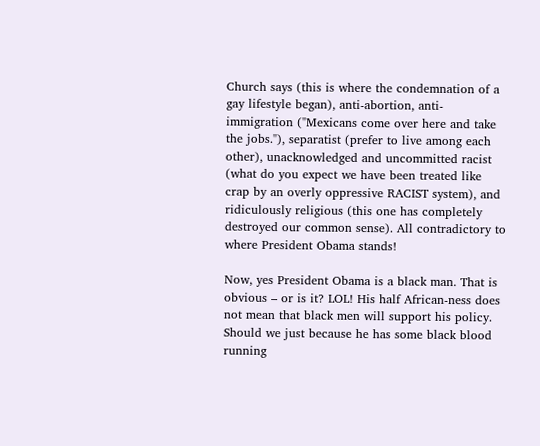Church says (this is where the condemnation of a gay lifestyle began), anti-abortion, anti-immigration ("Mexicans come over here and take the jobs."), separatist (prefer to live among each other), unacknowledged and uncommitted racist (what do you expect we have been treated like crap by an overly oppressive RACIST system), and ridiculously religious (this one has completely destroyed our common sense). All contradictory to where President Obama stands!

Now, yes President Obama is a black man. That is obvious – or is it? LOL! His half African-ness does not mean that black men will support his policy. Should we just because he has some black blood running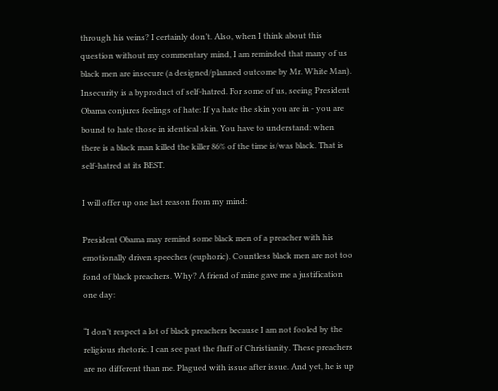through his veins? I certainly don’t. Also, when I think about this question without my commentary mind, I am reminded that many of us black men are insecure (a designed/planned outcome by Mr. White Man). Insecurity is a byproduct of self-hatred. For some of us, seeing President Obama conjures feelings of hate: If ya hate the skin you are in - you are bound to hate those in identical skin. You have to understand: when there is a black man killed the killer 86% of the time is/was black. That is self-hatred at its BEST.

I will offer up one last reason from my mind:

President Obama may remind some black men of a preacher with his emotionally driven speeches (euphoric). Countless black men are not too fond of black preachers. Why? A friend of mine gave me a justification one day:

“I don’t respect a lot of black preachers because I am not fooled by the religious rhetoric. I can see past the fluff of Christianity. These preachers are no different than me. Plagued with issue after issue. And yet, he is up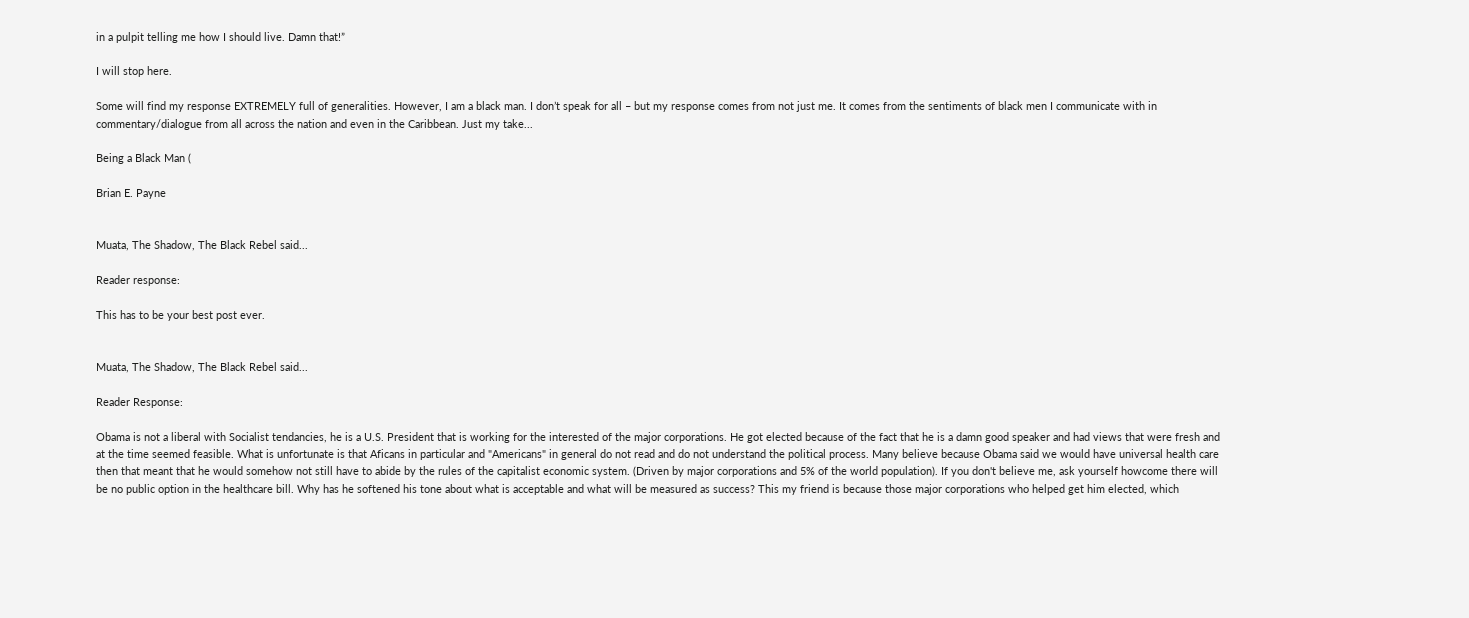in a pulpit telling me how I should live. Damn that!”

I will stop here.

Some will find my response EXTREMELY full of generalities. However, I am a black man. I don’t speak for all – but my response comes from not just me. It comes from the sentiments of black men I communicate with in commentary/dialogue from all across the nation and even in the Caribbean. Just my take...

Being a Black Man (

Brian E. Payne


Muata, The Shadow, The Black Rebel said...

Reader response:

This has to be your best post ever.


Muata, The Shadow, The Black Rebel said...

Reader Response:

Obama is not a liberal with Socialist tendancies, he is a U.S. President that is working for the interested of the major corporations. He got elected because of the fact that he is a damn good speaker and had views that were fresh and at the time seemed feasible. What is unfortunate is that Aficans in particular and "Americans" in general do not read and do not understand the political process. Many believe because Obama said we would have universal health care then that meant that he would somehow not still have to abide by the rules of the capitalist economic system. (Driven by major corporations and 5% of the world population). If you don't believe me, ask yourself howcome there will be no public option in the healthcare bill. Why has he softened his tone about what is acceptable and what will be measured as success? This my friend is because those major corporations who helped get him elected, which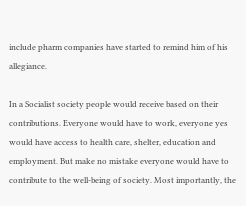include pharm companies have started to remind him of his allegiance.

In a Socialist society people would receive based on their contributions. Everyone would have to work, everyone yes would have access to health care, shelter, education and employment. But make no mistake everyone would have to contribute to the well-being of society. Most importantly, the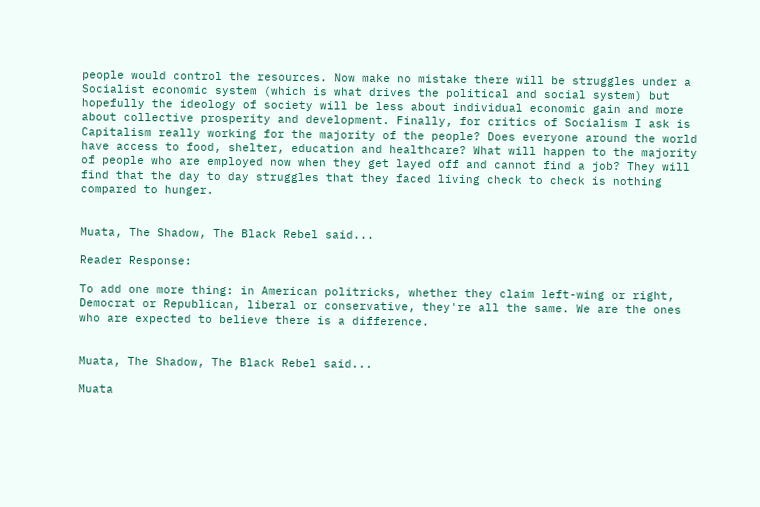people would control the resources. Now make no mistake there will be struggles under a Socialist economic system (which is what drives the political and social system) but hopefully the ideology of society will be less about individual economic gain and more about collective prosperity and development. Finally, for critics of Socialism I ask is Capitalism really working for the majority of the people? Does everyone around the world have access to food, shelter, education and healthcare? What will happen to the majority of people who are employed now when they get layed off and cannot find a job? They will find that the day to day struggles that they faced living check to check is nothing compared to hunger.


Muata, The Shadow, The Black Rebel said...

Reader Response:

To add one more thing: in American politricks, whether they claim left-wing or right, Democrat or Republican, liberal or conservative, they're all the same. We are the ones who are expected to believe there is a difference.


Muata, The Shadow, The Black Rebel said...

Muata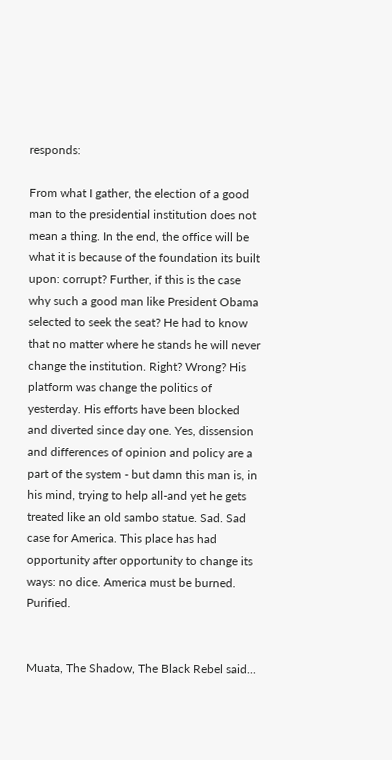responds:

From what I gather, the election of a good man to the presidential institution does not mean a thing. In the end, the office will be what it is because of the foundation its built upon: corrupt? Further, if this is the case why such a good man like President Obama selected to seek the seat? He had to know that no matter where he stands he will never change the institution. Right? Wrong? His platform was change the politics of yesterday. His efforts have been blocked and diverted since day one. Yes, dissension and differences of opinion and policy are a part of the system - but damn this man is, in his mind, trying to help all-and yet he gets treated like an old sambo statue. Sad. Sad case for America. This place has had opportunity after opportunity to change its ways: no dice. America must be burned. Purified.


Muata, The Shadow, The Black Rebel said...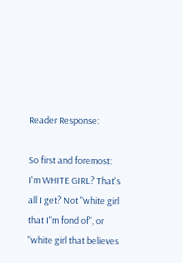Reader Response:

So first and foremost: I'm WHITE GIRL? That's all I get? Not "white girl that I"m fond of", or "white girl that believes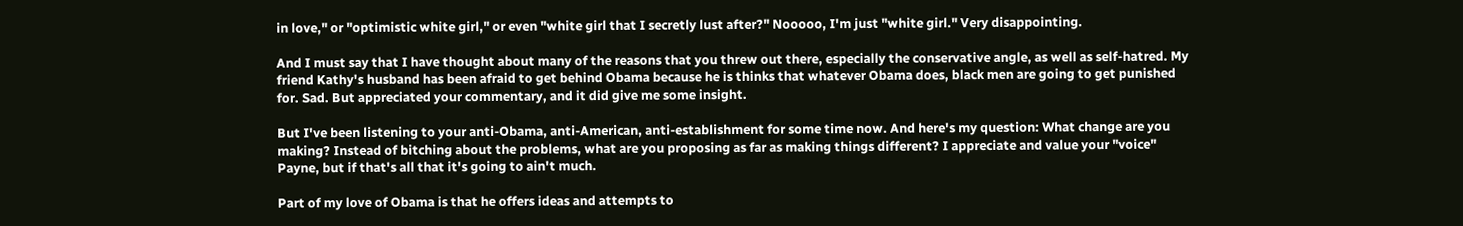in love," or "optimistic white girl," or even "white girl that I secretly lust after?" Nooooo, I'm just "white girl." Very disappointing.

And I must say that I have thought about many of the reasons that you threw out there, especially the conservative angle, as well as self-hatred. My friend Kathy's husband has been afraid to get behind Obama because he is thinks that whatever Obama does, black men are going to get punished for. Sad. But appreciated your commentary, and it did give me some insight.

But I've been listening to your anti-Obama, anti-American, anti-establishment for some time now. And here's my question: What change are you making? Instead of bitching about the problems, what are you proposing as far as making things different? I appreciate and value your "voice" Payne, but if that's all that it's going to ain't much.

Part of my love of Obama is that he offers ideas and attempts to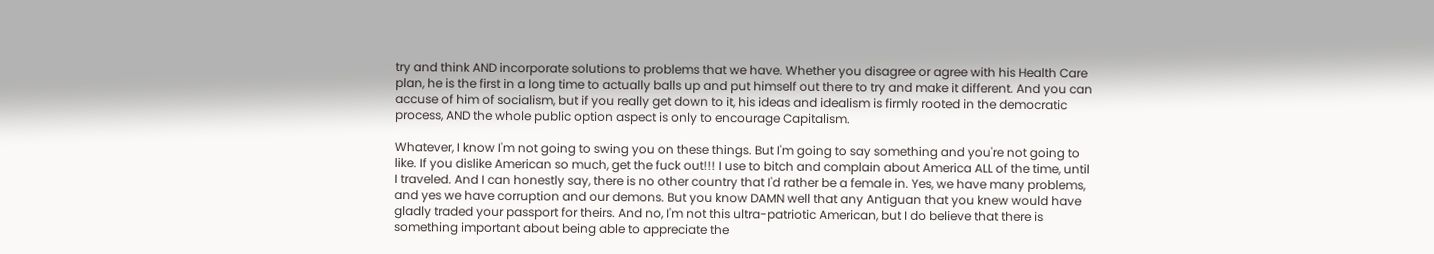try and think AND incorporate solutions to problems that we have. Whether you disagree or agree with his Health Care plan, he is the first in a long time to actually balls up and put himself out there to try and make it different. And you can accuse of him of socialism, but if you really get down to it, his ideas and idealism is firmly rooted in the democratic process, AND the whole public option aspect is only to encourage Capitalism.

Whatever, I know I'm not going to swing you on these things. But I'm going to say something and you're not going to like. If you dislike American so much, get the fuck out!!! I use to bitch and complain about America ALL of the time, until I traveled. And I can honestly say, there is no other country that I'd rather be a female in. Yes, we have many problems, and yes we have corruption and our demons. But you know DAMN well that any Antiguan that you knew would have gladly traded your passport for theirs. And no, I'm not this ultra-patriotic American, but I do believe that there is something important about being able to appreciate the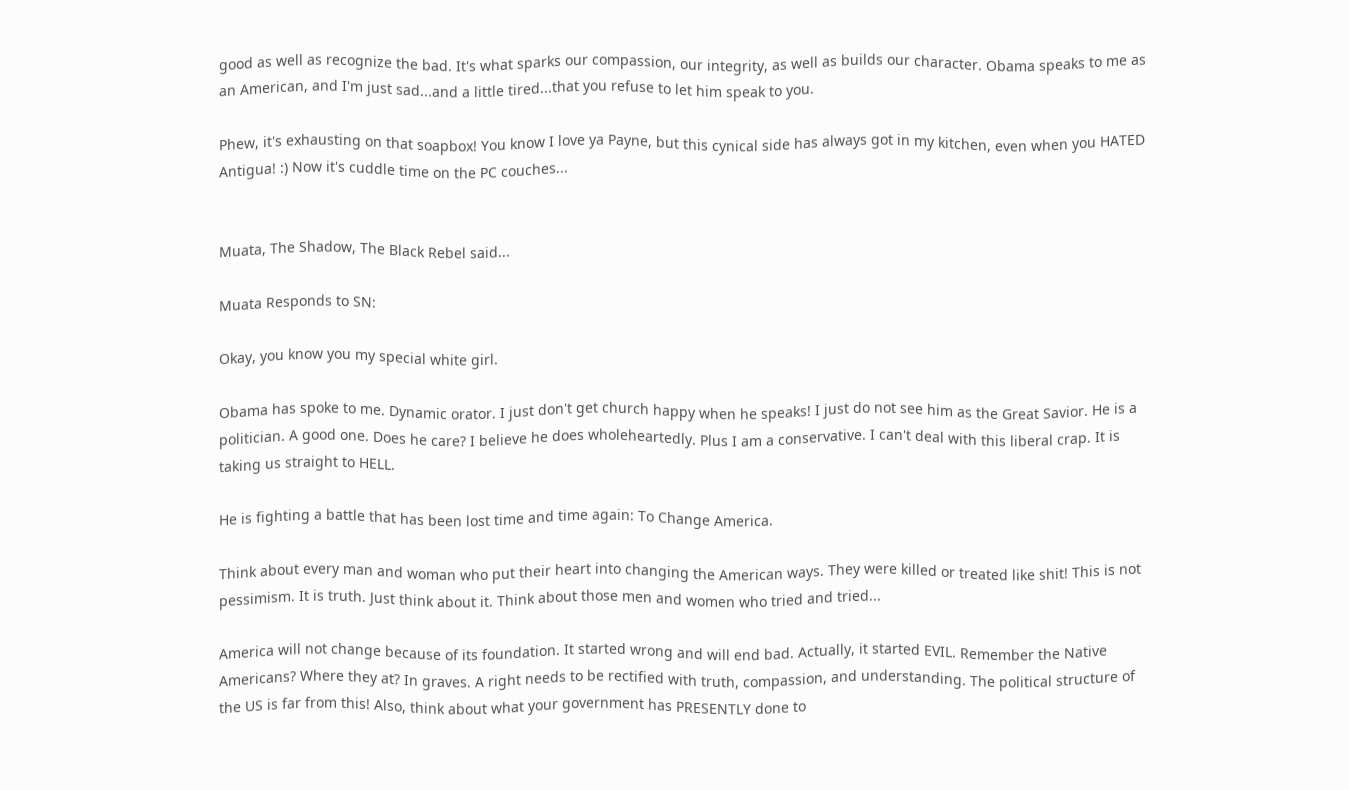good as well as recognize the bad. It's what sparks our compassion, our integrity, as well as builds our character. Obama speaks to me as an American, and I'm just sad...and a little tired...that you refuse to let him speak to you.

Phew, it's exhausting on that soapbox! You know I love ya Payne, but this cynical side has always got in my kitchen, even when you HATED Antigua! :) Now it's cuddle time on the PC couches...


Muata, The Shadow, The Black Rebel said...

Muata Responds to SN:

Okay, you know you my special white girl.

Obama has spoke to me. Dynamic orator. I just don't get church happy when he speaks! I just do not see him as the Great Savior. He is a politician. A good one. Does he care? I believe he does wholeheartedly. Plus I am a conservative. I can't deal with this liberal crap. It is taking us straight to HELL.

He is fighting a battle that has been lost time and time again: To Change America.

Think about every man and woman who put their heart into changing the American ways. They were killed or treated like shit! This is not pessimism. It is truth. Just think about it. Think about those men and women who tried and tried...

America will not change because of its foundation. It started wrong and will end bad. Actually, it started EVIL. Remember the Native Americans? Where they at? In graves. A right needs to be rectified with truth, compassion, and understanding. The political structure of the US is far from this! Also, think about what your government has PRESENTLY done to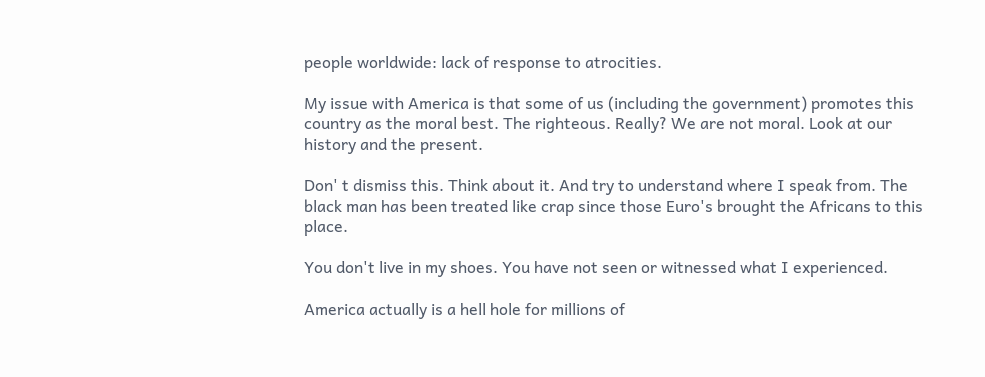people worldwide: lack of response to atrocities.

My issue with America is that some of us (including the government) promotes this country as the moral best. The righteous. Really? We are not moral. Look at our history and the present.

Don' t dismiss this. Think about it. And try to understand where I speak from. The black man has been treated like crap since those Euro's brought the Africans to this place.

You don't live in my shoes. You have not seen or witnessed what I experienced.

America actually is a hell hole for millions of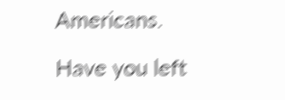Americans.

Have you left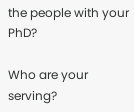the people with your PhD?

Who are your serving?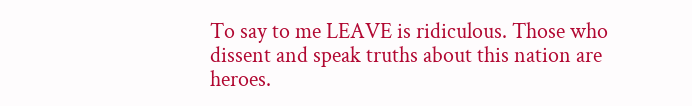To say to me LEAVE is ridiculous. Those who dissent and speak truths about this nation are heroes.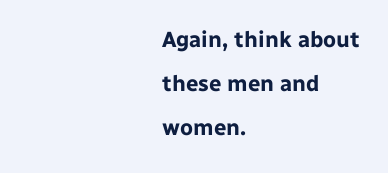Again, think about these men and women.